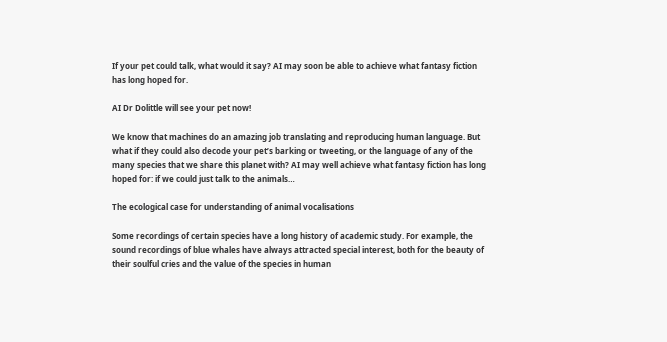If your pet could talk, what would it say? AI may soon be able to achieve what fantasy fiction has long hoped for.

AI Dr Dolittle will see your pet now!

We know that machines do an amazing job translating and reproducing human language. But what if they could also decode your pet’s barking or tweeting, or the language of any of the many species that we share this planet with? AI may well achieve what fantasy fiction has long hoped for: if we could just talk to the animals…

The ecological case for understanding of animal vocalisations

Some recordings of certain species have a long history of academic study. For example, the sound recordings of blue whales have always attracted special interest, both for the beauty of their soulful cries and the value of the species in human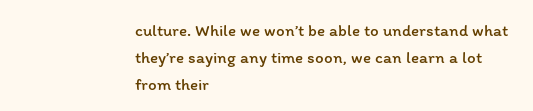culture. While we won’t be able to understand what they’re saying any time soon, we can learn a lot from their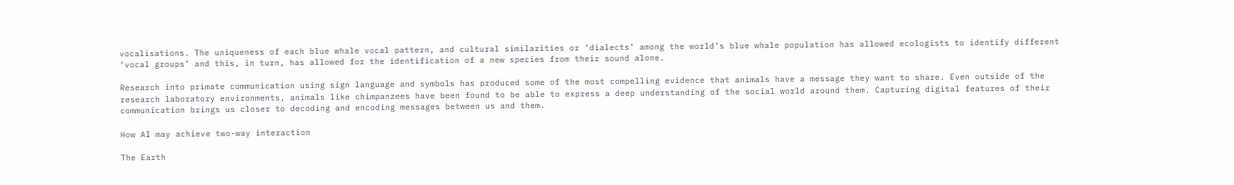vocalisations. The uniqueness of each blue whale vocal pattern, and cultural similarities or ‘dialects’ among the world’s blue whale population has allowed ecologists to identify different ‘vocal groups’ and this, in turn, has allowed for the identification of a new species from their sound alone.

Research into primate communication using sign language and symbols has produced some of the most compelling evidence that animals have a message they want to share. Even outside of the research laboratory environments, animals like chimpanzees have been found to be able to express a deep understanding of the social world around them. Capturing digital features of their communication brings us closer to decoding and encoding messages between us and them.

How AI may achieve two-way interaction

The Earth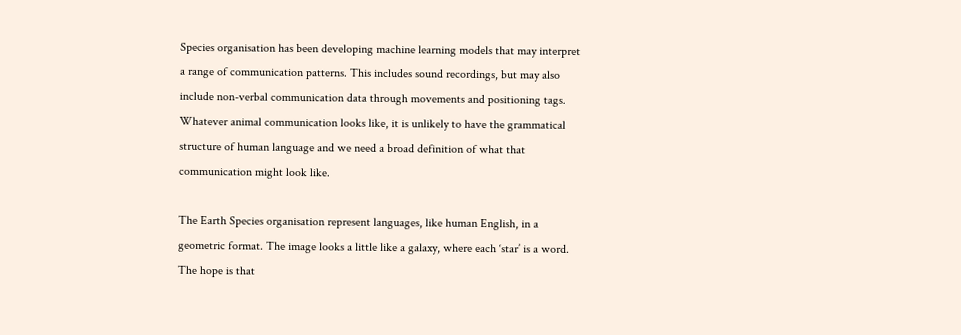Species organisation has been developing machine learning models that may interpret a range of communication patterns. This includes sound recordings, but may also include non-verbal communication data through movements and positioning tags. Whatever animal communication looks like, it is unlikely to have the grammatical structure of human language and we need a broad definition of what that communication might look like.

The Earth Species organisation represent languages, like human English, in a geometric format. The image looks a little like a galaxy, where each ‘star’ is a word. The hope is that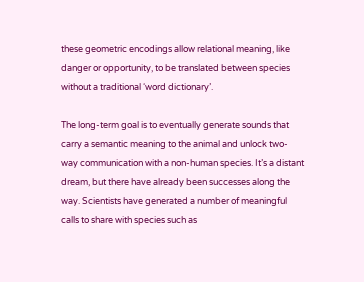these geometric encodings allow relational meaning, like danger or opportunity, to be translated between species without a traditional ‘word dictionary’.

The long-term goal is to eventually generate sounds that carry a semantic meaning to the animal and unlock two-way communication with a non-human species. It’s a distant dream, but there have already been successes along the way. Scientists have generated a number of meaningful calls to share with species such as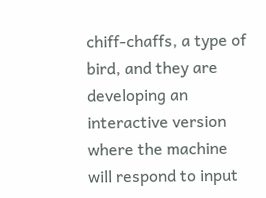chiff-chaffs, a type of bird, and they are developing an interactive version where the machine will respond to input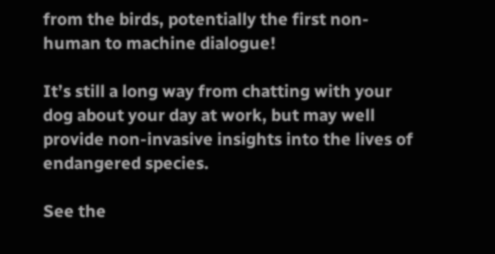from the birds, potentially the first non-human to machine dialogue!

It’s still a long way from chatting with your dog about your day at work, but may well provide non-invasive insights into the lives of endangered species.

See the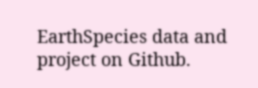EarthSpecies data and project on Github.